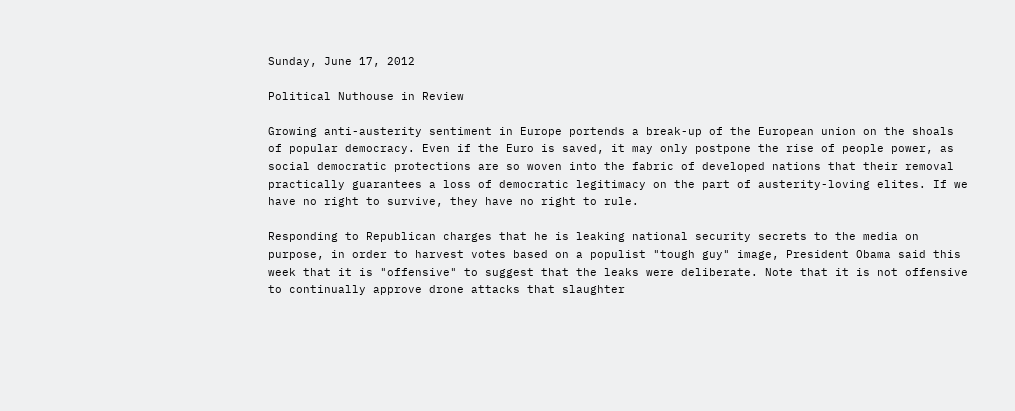Sunday, June 17, 2012

Political Nuthouse in Review

Growing anti-austerity sentiment in Europe portends a break-up of the European union on the shoals of popular democracy. Even if the Euro is saved, it may only postpone the rise of people power, as social democratic protections are so woven into the fabric of developed nations that their removal practically guarantees a loss of democratic legitimacy on the part of austerity-loving elites. If we have no right to survive, they have no right to rule.

Responding to Republican charges that he is leaking national security secrets to the media on purpose, in order to harvest votes based on a populist "tough guy" image, President Obama said this week that it is "offensive" to suggest that the leaks were deliberate. Note that it is not offensive to continually approve drone attacks that slaughter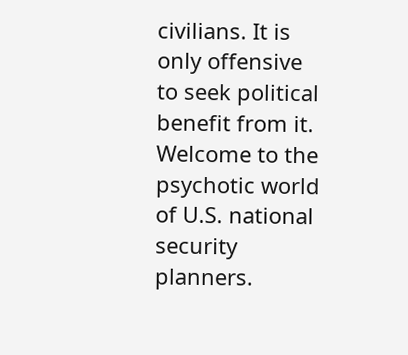civilians. It is only offensive to seek political benefit from it. Welcome to the psychotic world of U.S. national security planners.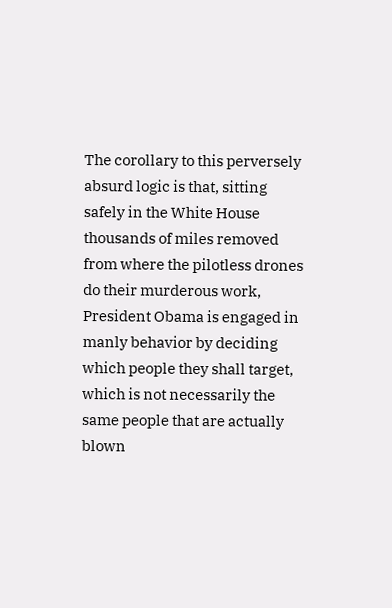The corollary to this perversely absurd logic is that, sitting safely in the White House thousands of miles removed from where the pilotless drones do their murderous work, President Obama is engaged in manly behavior by deciding which people they shall target, which is not necessarily the same people that are actually blown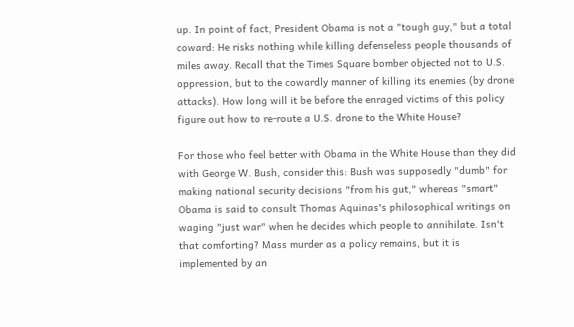up. In point of fact, President Obama is not a "tough guy," but a total coward: He risks nothing while killing defenseless people thousands of miles away. Recall that the Times Square bomber objected not to U.S. oppression, but to the cowardly manner of killing its enemies (by drone attacks). How long will it be before the enraged victims of this policy figure out how to re-route a U.S. drone to the White House?

For those who feel better with Obama in the White House than they did with George W. Bush, consider this: Bush was supposedly "dumb" for making national security decisions "from his gut," whereas "smart" Obama is said to consult Thomas Aquinas's philosophical writings on waging "just war" when he decides which people to annihilate. Isn't that comforting? Mass murder as a policy remains, but it is implemented by an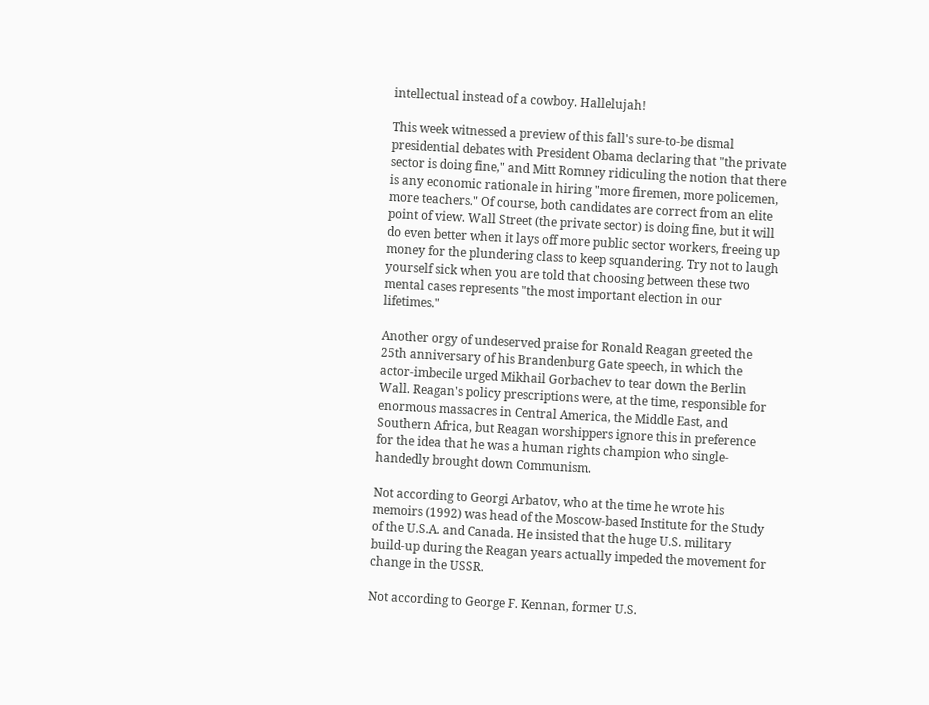intellectual instead of a cowboy. Hallelujah!

This week witnessed a preview of this fall's sure-to-be dismal presidential debates with President Obama declaring that "the private sector is doing fine," and Mitt Romney ridiculing the notion that there is any economic rationale in hiring "more firemen, more policemen, more teachers." Of course, both candidates are correct from an elite point of view. Wall Street (the private sector) is doing fine, but it will do even better when it lays off more public sector workers, freeing up money for the plundering class to keep squandering. Try not to laugh yourself sick when you are told that choosing between these two mental cases represents "the most important election in our lifetimes."

Another orgy of undeserved praise for Ronald Reagan greeted the 25th anniversary of his Brandenburg Gate speech, in which the actor-imbecile urged Mikhail Gorbachev to tear down the Berlin Wall. Reagan's policy prescriptions were, at the time, responsible for enormous massacres in Central America, the Middle East, and Southern Africa, but Reagan worshippers ignore this in preference for the idea that he was a human rights champion who single-handedly brought down Communism.

Not according to Georgi Arbatov, who at the time he wrote his memoirs (1992) was head of the Moscow-based Institute for the Study of the U.S.A. and Canada. He insisted that the huge U.S. military build-up during the Reagan years actually impeded the movement for change in the USSR.

Not according to George F. Kennan, former U.S.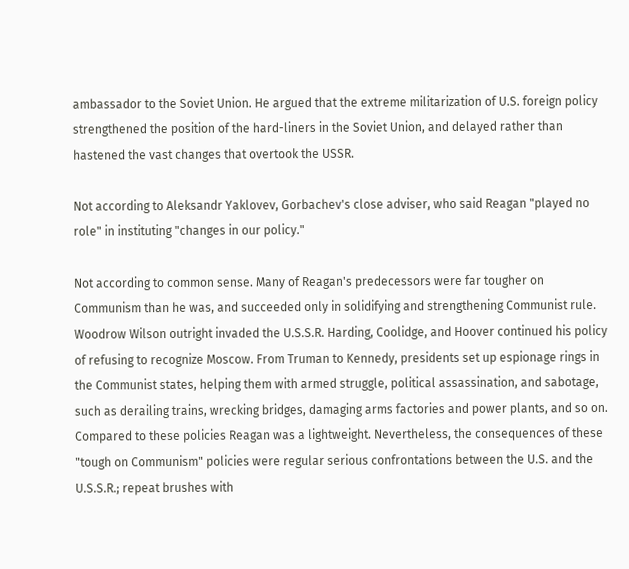ambassador to the Soviet Union. He argued that the extreme militarization of U.S. foreign policy strengthened the position of the hard-liners in the Soviet Union, and delayed rather than hastened the vast changes that overtook the USSR.

Not according to Aleksandr Yaklovev, Gorbachev's close adviser, who said Reagan "played no role" in instituting "changes in our policy."

Not according to common sense. Many of Reagan's predecessors were far tougher on Communism than he was, and succeeded only in solidifying and strengthening Communist rule. Woodrow Wilson outright invaded the U.S.S.R. Harding, Coolidge, and Hoover continued his policy of refusing to recognize Moscow. From Truman to Kennedy, presidents set up espionage rings in the Communist states, helping them with armed struggle, political assassination, and sabotage, such as derailing trains, wrecking bridges, damaging arms factories and power plants, and so on. Compared to these policies Reagan was a lightweight. Nevertheless, the consequences of these "tough on Communism" policies were regular serious confrontations between the U.S. and the U.S.S.R.; repeat brushes with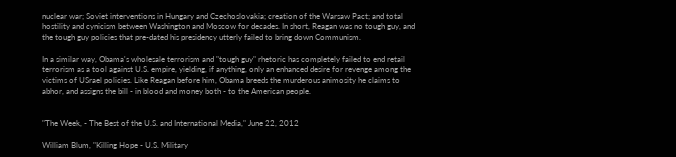nuclear war; Soviet interventions in Hungary and Czechoslovakia; creation of the Warsaw Pact; and total hostility and cynicism between Washington and Moscow for decades. In short, Reagan was no tough guy, and the tough guy policies that pre-dated his presidency utterly failed to bring down Communism.

In a similar way, Obama's wholesale terrorism and "tough guy" rhetoric has completely failed to end retail terrorism as a tool against U.S. empire, yielding, if anything, only an enhanced desire for revenge among the victims of USrael policies. Like Reagan before him, Obama breeds the murderous animosity he claims to abhor, and assigns the bill - in blood and money both - to the American people.


"The Week, - The Best of the U.S. and International Media," June 22, 2012

William Blum, "Killing Hope - U.S. Military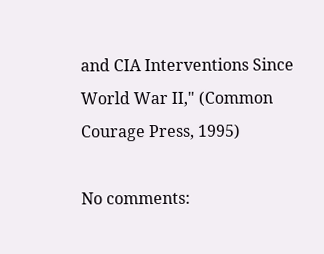and CIA Interventions Since World War II," (Common Courage Press, 1995)

No comments: